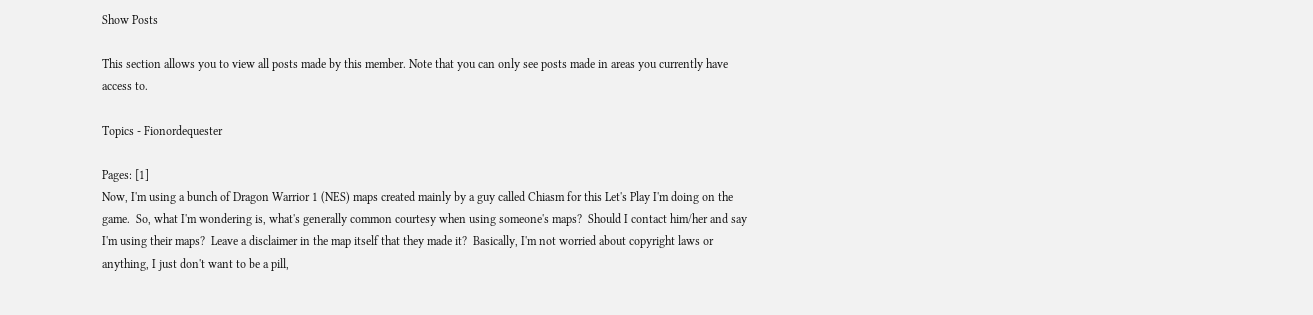Show Posts

This section allows you to view all posts made by this member. Note that you can only see posts made in areas you currently have access to.

Topics - Fionordequester

Pages: [1]
Now, I'm using a bunch of Dragon Warrior 1 (NES) maps created mainly by a guy called Chiasm for this Let's Play I'm doing on the game.  So, what I'm wondering is, what's generally common courtesy when using someone's maps?  Should I contact him/her and say I'm using their maps?  Leave a disclaimer in the map itself that they made it?  Basically, I'm not worried about copyright laws or anything, I just don't want to be a pill,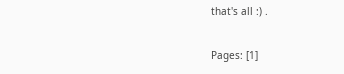that's all :) .

Pages: [1]